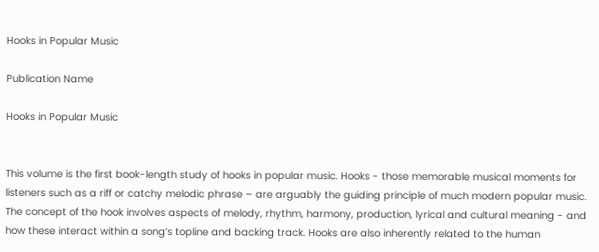Hooks in Popular Music

Publication Name

Hooks in Popular Music


This volume is the first book-length study of hooks in popular music. Hooks - those memorable musical moments for listeners such as a riff or catchy melodic phrase – are arguably the guiding principle of much modern popular music. The concept of the hook involves aspects of melody, rhythm, harmony, production, lyrical and cultural meaning - and how these interact within a song’s topline and backing track. Hooks are also inherently related to the human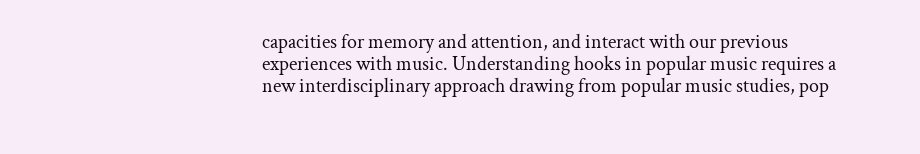capacities for memory and attention, and interact with our previous experiences with music. Understanding hooks in popular music requires a new interdisciplinary approach drawing from popular music studies, pop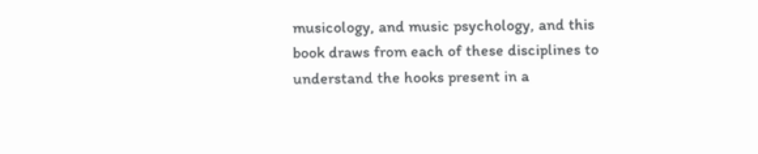musicology, and music psychology, and this book draws from each of these disciplines to understand the hooks present in a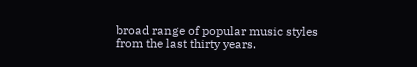broad range of popular music styles from the last thirty years.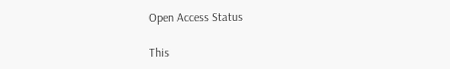Open Access Status

This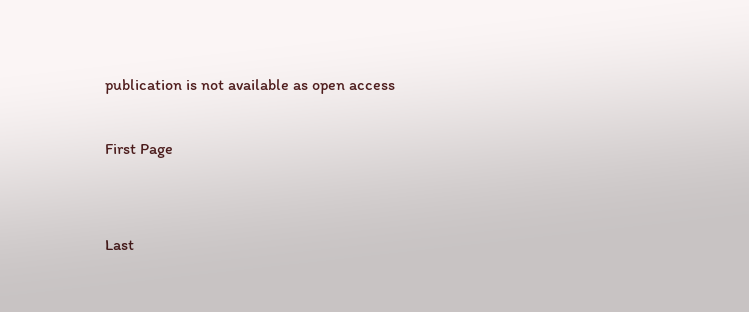publication is not available as open access

First Page


Last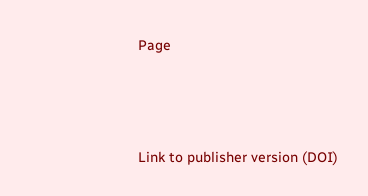Page




Link to publisher version (DOI)